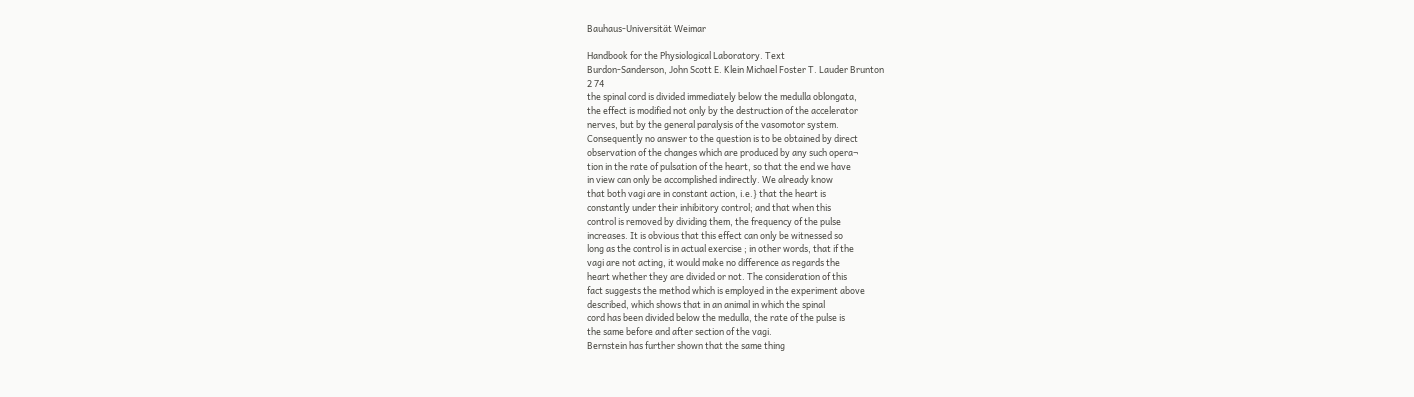Bauhaus-Universität Weimar

Handbook for the Physiological Laboratory. Text
Burdon-Sanderson, John Scott E. Klein Michael Foster T. Lauder Brunton
2 74
the spinal cord is divided immediately below the medulla oblongata,
the effect is modified not only by the destruction of the accelerator
nerves, but by the general paralysis of the vasomotor system.
Consequently no answer to the question is to be obtained by direct
observation of the changes which are produced by any such opera¬
tion in the rate of pulsation of the heart, so that the end we have
in view can only be accomplished indirectly. We already know
that both vagi are in constant action, i.e.} that the heart is
constantly under their inhibitory control; and that when this
control is removed by dividing them, the frequency of the pulse
increases. It is obvious that this effect can only be witnessed so
long as the control is in actual exercise ; in other words, that if the
vagi are not acting, it would make no difference as regards the
heart whether they are divided or not. The consideration of this
fact suggests the method which is employed in the experiment above
described, which shows that in an animal in which the spinal
cord has been divided below the medulla, the rate of the pulse is
the same before and after section of the vagi.
Bernstein has further shown that the same thing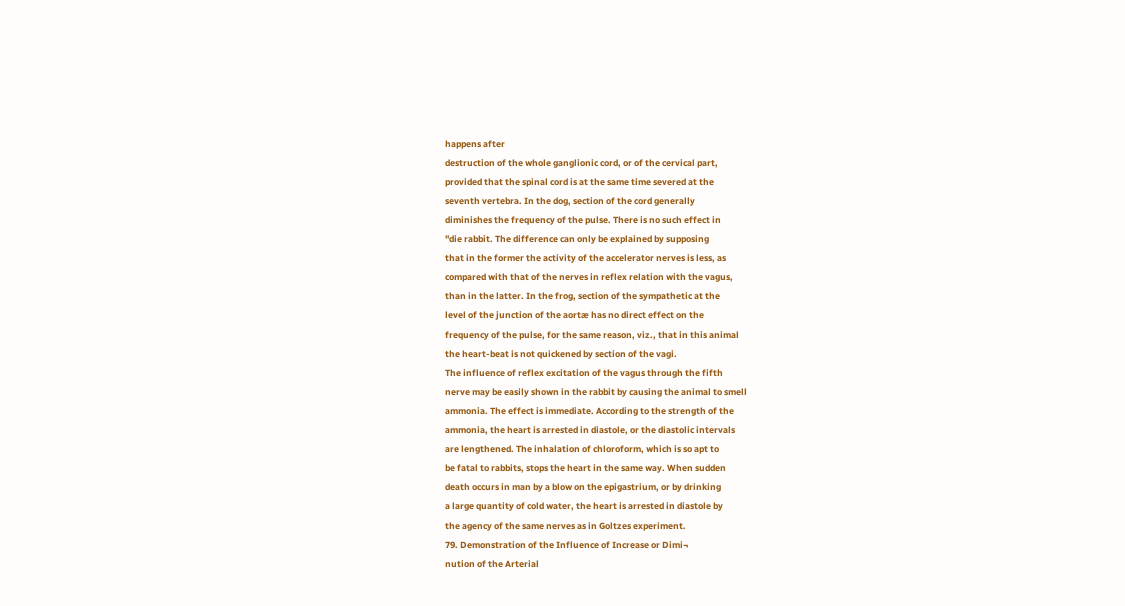happens after
destruction of the whole ganglionic cord, or of the cervical part,
provided that the spinal cord is at the same time severed at the
seventh vertebra. In the dog, section of the cord generally
diminishes the frequency of the pulse. There is no such effect in
"die rabbit. The difference can only be explained by supposing
that in the former the activity of the accelerator nerves is less, as
compared with that of the nerves in reflex relation with the vagus,
than in the latter. In the frog, section of the sympathetic at the
level of the junction of the aortæ has no direct effect on the
frequency of the pulse, for the same reason, viz., that in this animal
the heart-beat is not quickened by section of the vagi.
The influence of reflex excitation of the vagus through the fifth
nerve may be easily shown in the rabbit by causing the animal to smell
ammonia. The effect is immediate. According to the strength of the
ammonia, the heart is arrested in diastole, or the diastolic intervals
are lengthened. The inhalation of chloroform, which is so apt to
be fatal to rabbits, stops the heart in the same way. When sudden
death occurs in man by a blow on the epigastrium, or by drinking
a large quantity of cold water, the heart is arrested in diastole by
the agency of the same nerves as in Goltzes experiment.
79. Demonstration of the Influence of Increase or Dimi¬
nution of the Arterial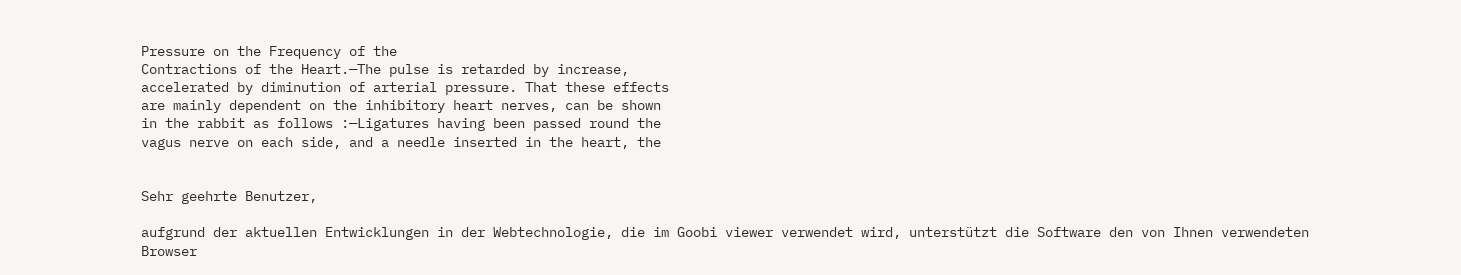Pressure on the Frequency of the
Contractions of the Heart.—The pulse is retarded by increase,
accelerated by diminution of arterial pressure. That these effects
are mainly dependent on the inhibitory heart nerves, can be shown
in the rabbit as follows :—Ligatures having been passed round the
vagus nerve on each side, and a needle inserted in the heart, the


Sehr geehrte Benutzer,

aufgrund der aktuellen Entwicklungen in der Webtechnologie, die im Goobi viewer verwendet wird, unterstützt die Software den von Ihnen verwendeten Browser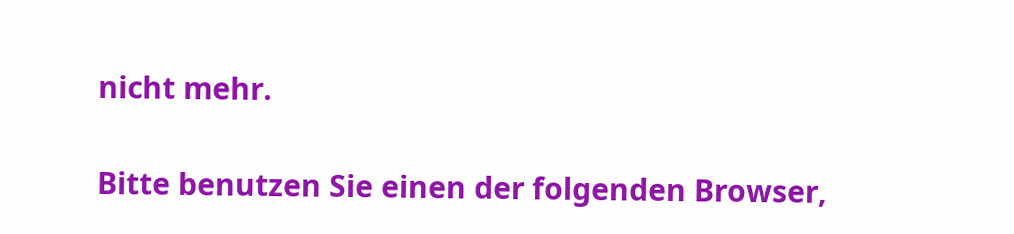nicht mehr.

Bitte benutzen Sie einen der folgenden Browser,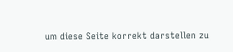um diese Seite korrekt darstellen zu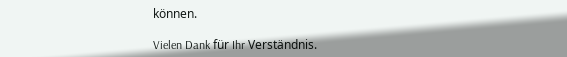können.

Vielen Dank für Ihr Verständnis.